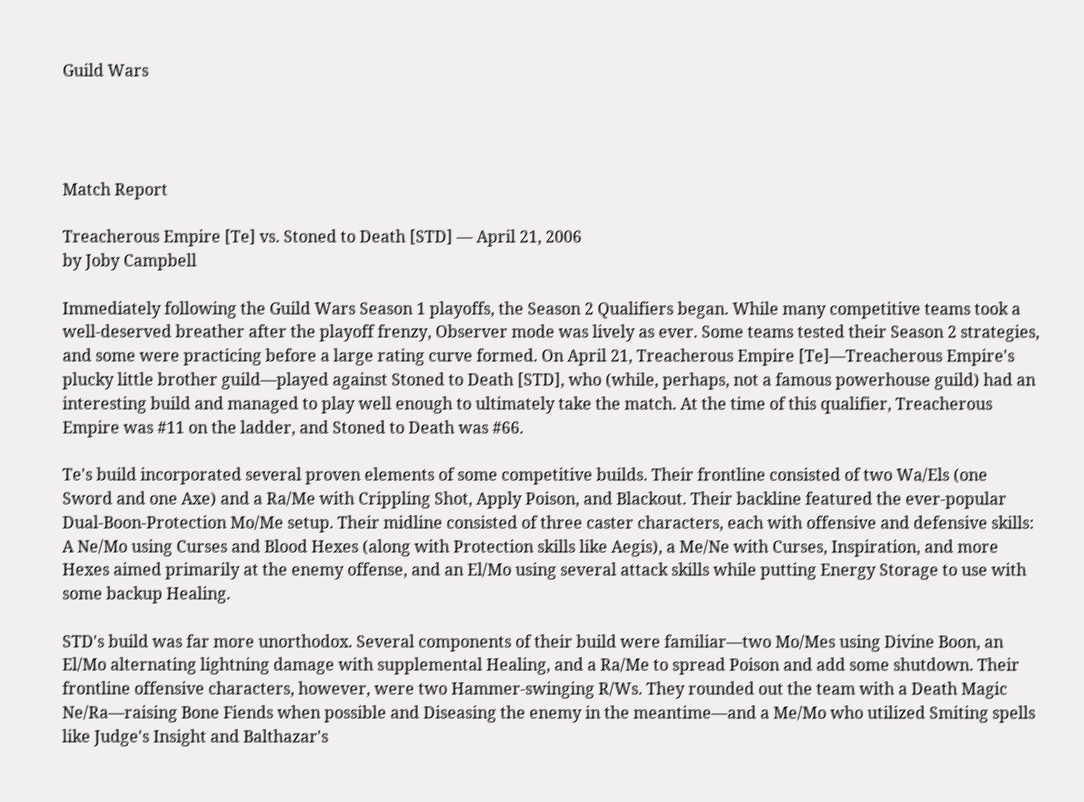Guild Wars




Match Report

Treacherous Empire [Te] vs. Stoned to Death [STD] — April 21, 2006
by Joby Campbell

Immediately following the Guild Wars Season 1 playoffs, the Season 2 Qualifiers began. While many competitive teams took a well-deserved breather after the playoff frenzy, Observer mode was lively as ever. Some teams tested their Season 2 strategies, and some were practicing before a large rating curve formed. On April 21, Treacherous Empire [Te]—Treacherous Empire's plucky little brother guild—played against Stoned to Death [STD], who (while, perhaps, not a famous powerhouse guild) had an interesting build and managed to play well enough to ultimately take the match. At the time of this qualifier, Treacherous Empire was #11 on the ladder, and Stoned to Death was #66.

Te's build incorporated several proven elements of some competitive builds. Their frontline consisted of two Wa/Els (one Sword and one Axe) and a Ra/Me with Crippling Shot, Apply Poison, and Blackout. Their backline featured the ever-popular Dual-Boon-Protection Mo/Me setup. Their midline consisted of three caster characters, each with offensive and defensive skills: A Ne/Mo using Curses and Blood Hexes (along with Protection skills like Aegis), a Me/Ne with Curses, Inspiration, and more Hexes aimed primarily at the enemy offense, and an El/Mo using several attack skills while putting Energy Storage to use with some backup Healing.

STD's build was far more unorthodox. Several components of their build were familiar—two Mo/Mes using Divine Boon, an El/Mo alternating lightning damage with supplemental Healing, and a Ra/Me to spread Poison and add some shutdown. Their frontline offensive characters, however, were two Hammer-swinging R/Ws. They rounded out the team with a Death Magic Ne/Ra—raising Bone Fiends when possible and Diseasing the enemy in the meantime—and a Me/Mo who utilized Smiting spells like Judge's Insight and Balthazar's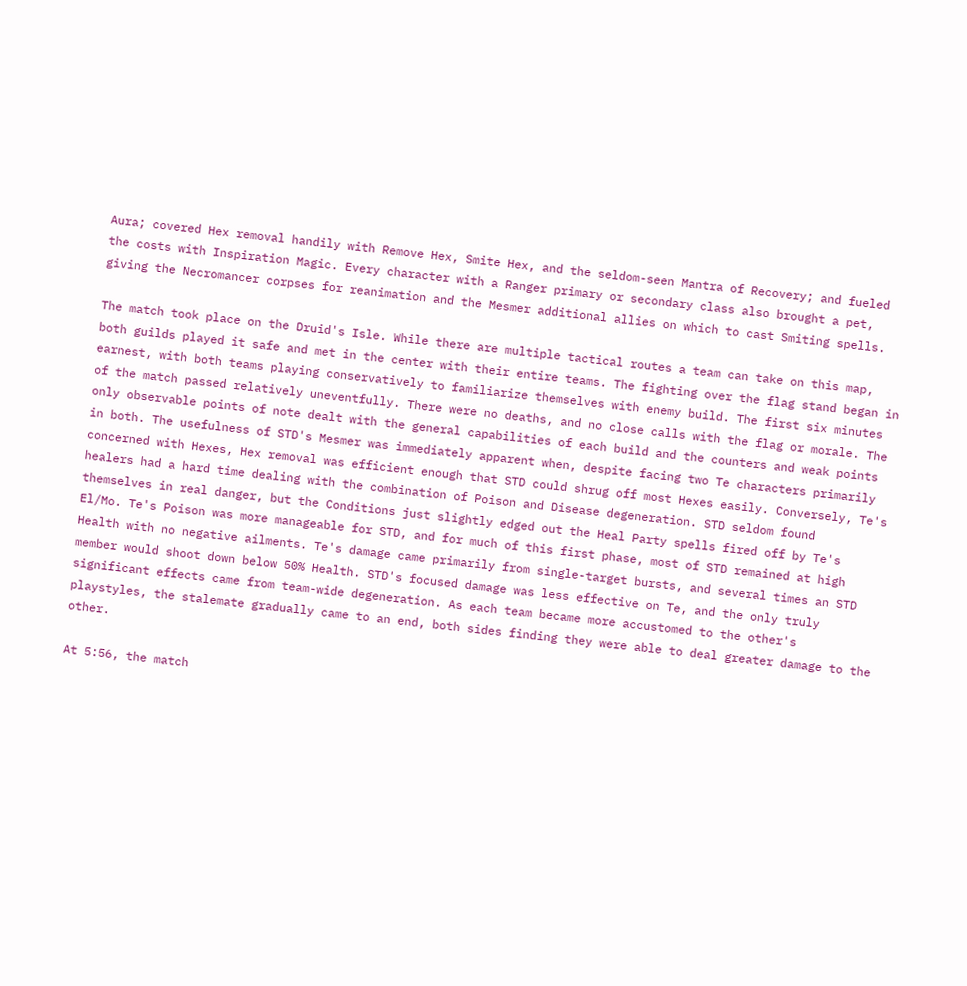Aura; covered Hex removal handily with Remove Hex, Smite Hex, and the seldom-seen Mantra of Recovery; and fueled the costs with Inspiration Magic. Every character with a Ranger primary or secondary class also brought a pet, giving the Necromancer corpses for reanimation and the Mesmer additional allies on which to cast Smiting spells.

The match took place on the Druid's Isle. While there are multiple tactical routes a team can take on this map, both guilds played it safe and met in the center with their entire teams. The fighting over the flag stand began in earnest, with both teams playing conservatively to familiarize themselves with enemy build. The first six minutes of the match passed relatively uneventfully. There were no deaths, and no close calls with the flag or morale. The only observable points of note dealt with the general capabilities of each build and the counters and weak points in both. The usefulness of STD's Mesmer was immediately apparent when, despite facing two Te characters primarily concerned with Hexes, Hex removal was efficient enough that STD could shrug off most Hexes easily. Conversely, Te's healers had a hard time dealing with the combination of Poison and Disease degeneration. STD seldom found themselves in real danger, but the Conditions just slightly edged out the Heal Party spells fired off by Te's El/Mo. Te's Poison was more manageable for STD, and for much of this first phase, most of STD remained at high Health with no negative ailments. Te's damage came primarily from single-target bursts, and several times an STD member would shoot down below 50% Health. STD's focused damage was less effective on Te, and the only truly significant effects came from team-wide degeneration. As each team became more accustomed to the other's playstyles, the stalemate gradually came to an end, both sides finding they were able to deal greater damage to the other.

At 5:56, the match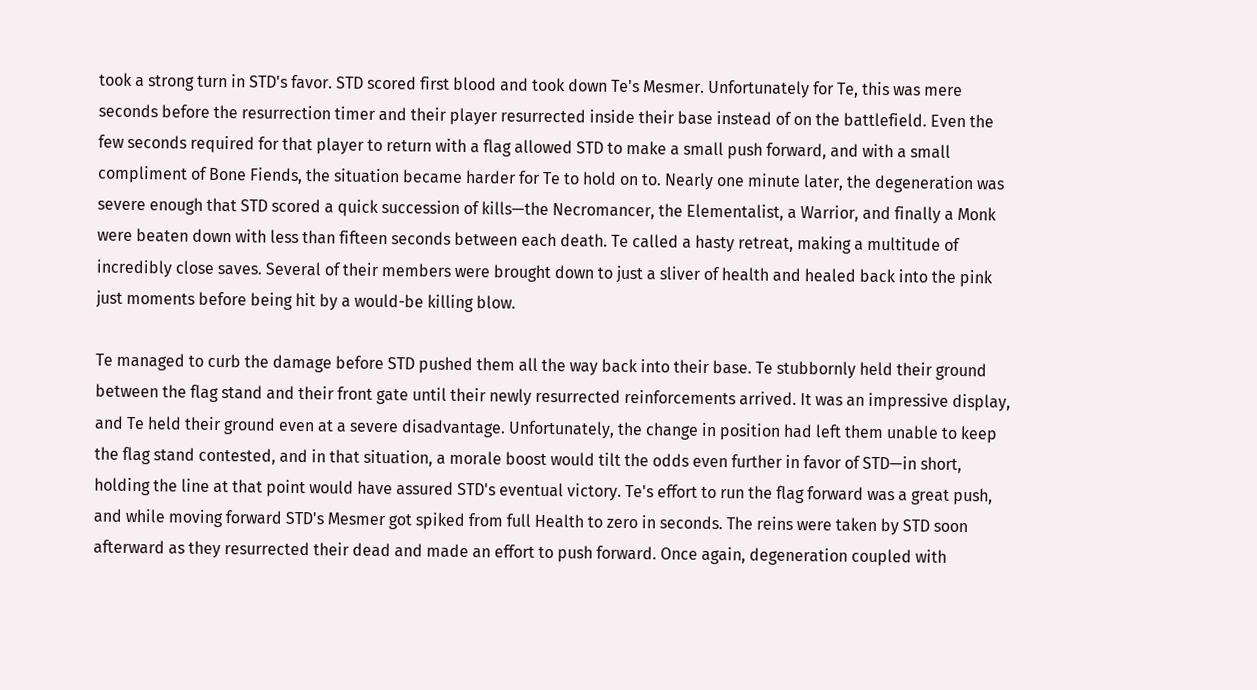took a strong turn in STD's favor. STD scored first blood and took down Te's Mesmer. Unfortunately for Te, this was mere seconds before the resurrection timer and their player resurrected inside their base instead of on the battlefield. Even the few seconds required for that player to return with a flag allowed STD to make a small push forward, and with a small compliment of Bone Fiends, the situation became harder for Te to hold on to. Nearly one minute later, the degeneration was severe enough that STD scored a quick succession of kills—the Necromancer, the Elementalist, a Warrior, and finally a Monk were beaten down with less than fifteen seconds between each death. Te called a hasty retreat, making a multitude of incredibly close saves. Several of their members were brought down to just a sliver of health and healed back into the pink just moments before being hit by a would-be killing blow.

Te managed to curb the damage before STD pushed them all the way back into their base. Te stubbornly held their ground between the flag stand and their front gate until their newly resurrected reinforcements arrived. It was an impressive display, and Te held their ground even at a severe disadvantage. Unfortunately, the change in position had left them unable to keep the flag stand contested, and in that situation, a morale boost would tilt the odds even further in favor of STD—in short, holding the line at that point would have assured STD's eventual victory. Te's effort to run the flag forward was a great push, and while moving forward STD's Mesmer got spiked from full Health to zero in seconds. The reins were taken by STD soon afterward as they resurrected their dead and made an effort to push forward. Once again, degeneration coupled with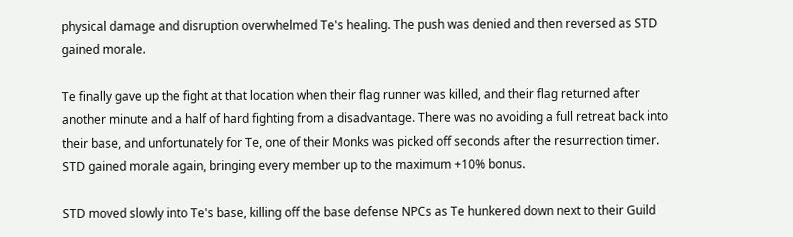physical damage and disruption overwhelmed Te's healing. The push was denied and then reversed as STD gained morale.

Te finally gave up the fight at that location when their flag runner was killed, and their flag returned after another minute and a half of hard fighting from a disadvantage. There was no avoiding a full retreat back into their base, and unfortunately for Te, one of their Monks was picked off seconds after the resurrection timer. STD gained morale again, bringing every member up to the maximum +10% bonus.

STD moved slowly into Te's base, killing off the base defense NPCs as Te hunkered down next to their Guild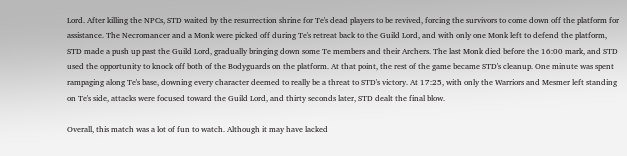Lord. After killing the NPCs, STD waited by the resurrection shrine for Te's dead players to be revived, forcing the survivors to come down off the platform for assistance. The Necromancer and a Monk were picked off during Te's retreat back to the Guild Lord, and with only one Monk left to defend the platform, STD made a push up past the Guild Lord, gradually bringing down some Te members and their Archers. The last Monk died before the 16:00 mark, and STD used the opportunity to knock off both of the Bodyguards on the platform. At that point, the rest of the game became STD's cleanup. One minute was spent rampaging along Te's base, downing every character deemed to really be a threat to STD's victory. At 17:25, with only the Warriors and Mesmer left standing on Te's side, attacks were focused toward the Guild Lord, and thirty seconds later, STD dealt the final blow.

Overall, this match was a lot of fun to watch. Although it may have lacked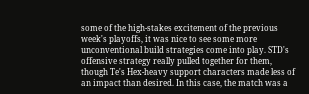some of the high-stakes excitement of the previous week's playoffs, it was nice to see some more unconventional build strategies come into play. STD's offensive strategy really pulled together for them, though Te's Hex-heavy support characters made less of an impact than desired. In this case, the match was a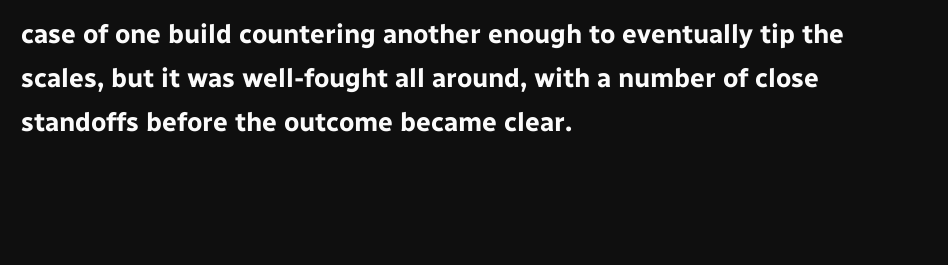case of one build countering another enough to eventually tip the scales, but it was well-fought all around, with a number of close standoffs before the outcome became clear.